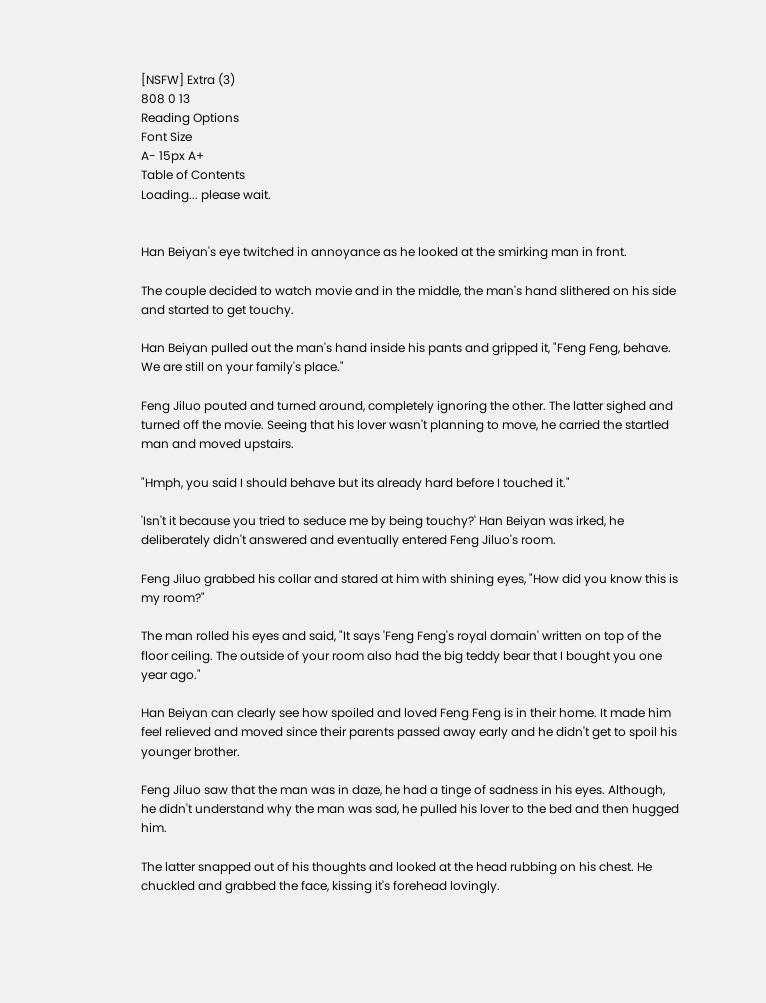[NSFW] Extra (3)
808 0 13
Reading Options
Font Size
A- 15px A+
Table of Contents
Loading... please wait.


Han Beiyan's eye twitched in annoyance as he looked at the smirking man in front.

The couple decided to watch movie and in the middle, the man's hand slithered on his side and started to get touchy.

Han Beiyan pulled out the man's hand inside his pants and gripped it, "Feng Feng, behave. We are still on your family's place."

Feng Jiluo pouted and turned around, completely ignoring the other. The latter sighed and turned off the movie. Seeing that his lover wasn't planning to move, he carried the startled man and moved upstairs.

"Hmph, you said I should behave but its already hard before I touched it."

'Isn't it because you tried to seduce me by being touchy?' Han Beiyan was irked, he deliberately didn't answered and eventually entered Feng Jiluo's room.

Feng Jiluo grabbed his collar and stared at him with shining eyes, "How did you know this is my room?"

The man rolled his eyes and said, "It says 'Feng Feng's royal domain' written on top of the floor ceiling. The outside of your room also had the big teddy bear that I bought you one year ago."

Han Beiyan can clearly see how spoiled and loved Feng Feng is in their home. It made him feel relieved and moved since their parents passed away early and he didn't get to spoil his younger brother.

Feng Jiluo saw that the man was in daze, he had a tinge of sadness in his eyes. Although, he didn't understand why the man was sad, he pulled his lover to the bed and then hugged him.

The latter snapped out of his thoughts and looked at the head rubbing on his chest. He chuckled and grabbed the face, kissing it's forehead lovingly.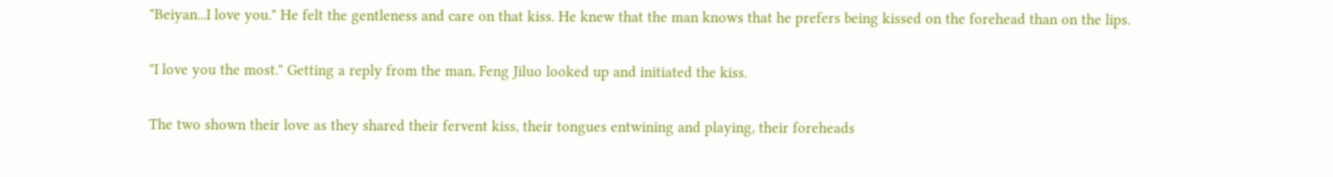"Beiyan...I love you." He felt the gentleness and care on that kiss. He knew that the man knows that he prefers being kissed on the forehead than on the lips.

"I love you the most." Getting a reply from the man, Feng Jiluo looked up and initiated the kiss.

The two shown their love as they shared their fervent kiss, their tongues entwining and playing, their foreheads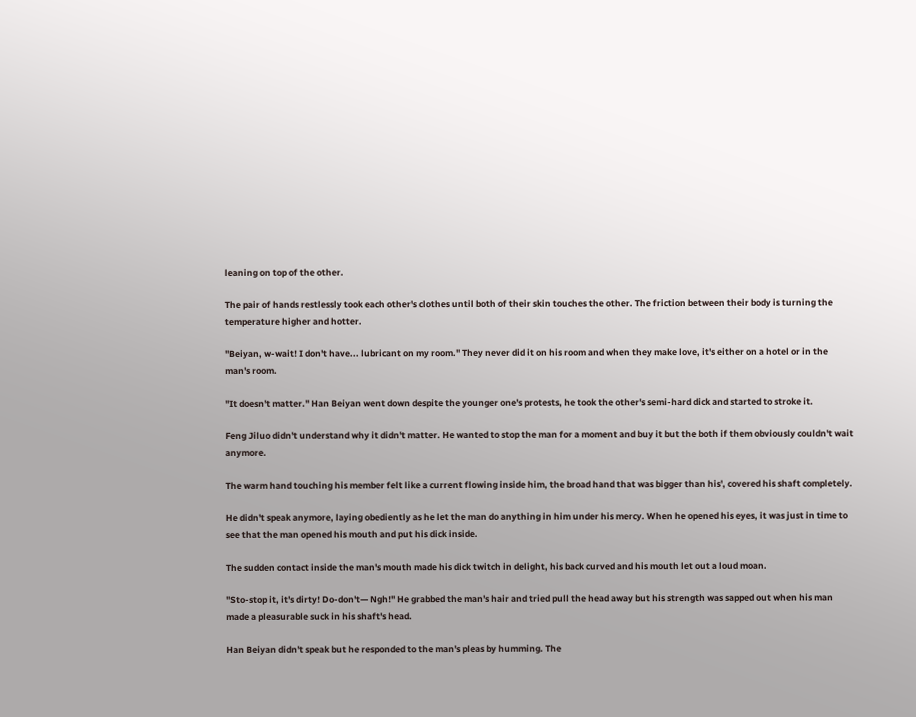leaning on top of the other.

The pair of hands restlessly took each other's clothes until both of their skin touches the other. The friction between their body is turning the temperature higher and hotter.

"Beiyan, w-wait! I don't have... lubricant on my room." They never did it on his room and when they make love, it's either on a hotel or in the man's room.

"It doesn't matter." Han Beiyan went down despite the younger one's protests, he took the other's semi-hard dick and started to stroke it.

Feng Jiluo didn't understand why it didn't matter. He wanted to stop the man for a moment and buy it but the both if them obviously couldn't wait anymore.

The warm hand touching his member felt like a current flowing inside him, the broad hand that was bigger than his', covered his shaft completely.

He didn't speak anymore, laying obediently as he let the man do anything in him under his mercy. When he opened his eyes, it was just in time to see that the man opened his mouth and put his dick inside.

The sudden contact inside the man's mouth made his dick twitch in delight, his back curved and his mouth let out a loud moan.

"Sto-stop it, it's dirty! Do-don't— Ngh!" He grabbed the man's hair and tried pull the head away but his strength was sapped out when his man made a pleasurable suck in his shaft's head.

Han Beiyan didn't speak but he responded to the man's pleas by humming. The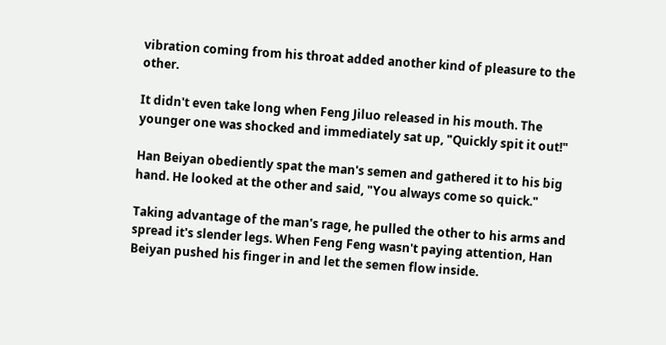vibration coming from his throat added another kind of pleasure to the other.

It didn't even take long when Feng Jiluo released in his mouth. The younger one was shocked and immediately sat up, "Quickly spit it out!"

Han Beiyan obediently spat the man's semen and gathered it to his big hand. He looked at the other and said, "You always come so quick."

Taking advantage of the man's rage, he pulled the other to his arms and spread it's slender legs. When Feng Feng wasn't paying attention, Han Beiyan pushed his finger in and let the semen flow inside.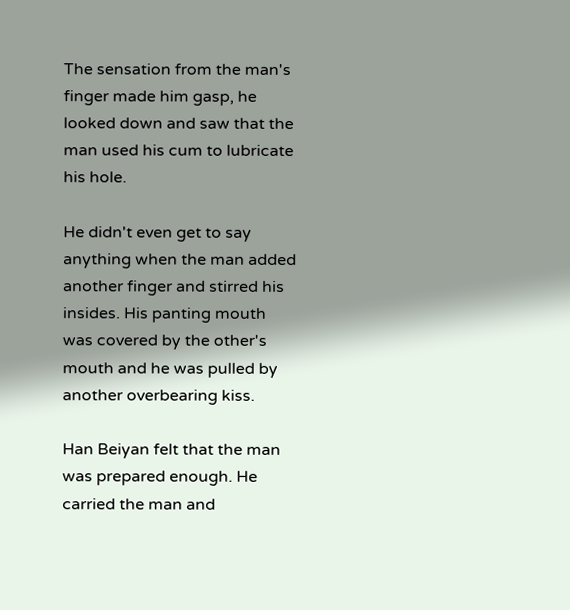The sensation from the man's finger made him gasp, he looked down and saw that the man used his cum to lubricate his hole.

He didn't even get to say anything when the man added another finger and stirred his insides. His panting mouth was covered by the other's mouth and he was pulled by another overbearing kiss.

Han Beiyan felt that the man was prepared enough. He carried the man and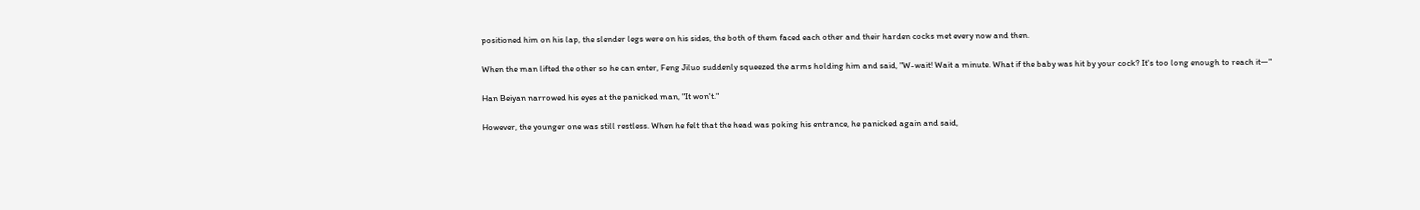positioned him on his lap, the slender legs were on his sides, the both of them faced each other and their harden cocks met every now and then.

When the man lifted the other so he can enter, Feng Jiluo suddenly squeezed the arms holding him and said, "W-wait! Wait a minute. What if the baby was hit by your cock? It's too long enough to reach it—"

Han Beiyan narrowed his eyes at the panicked man, "It won't."

However, the younger one was still restless. When he felt that the head was poking his entrance, he panicked again and said,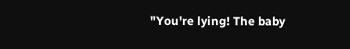"You're lying! The baby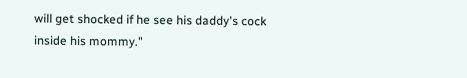will get shocked if he see his daddy's cock inside his mommy."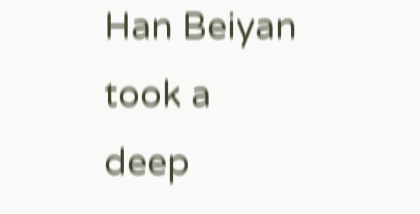Han Beiyan took a deep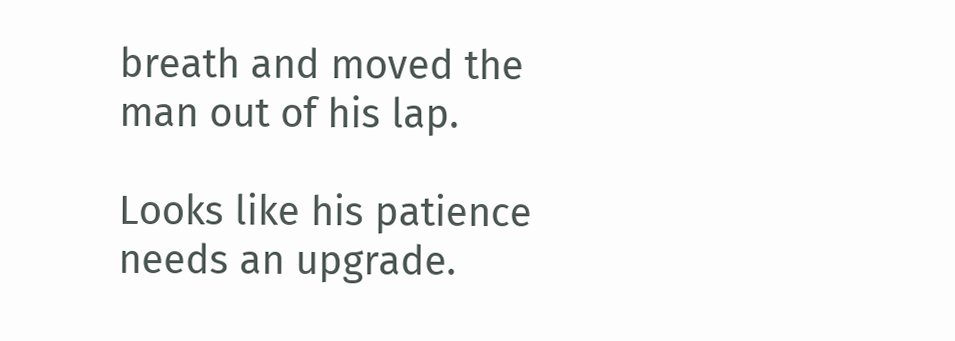breath and moved the man out of his lap.

Looks like his patience needs an upgrade.